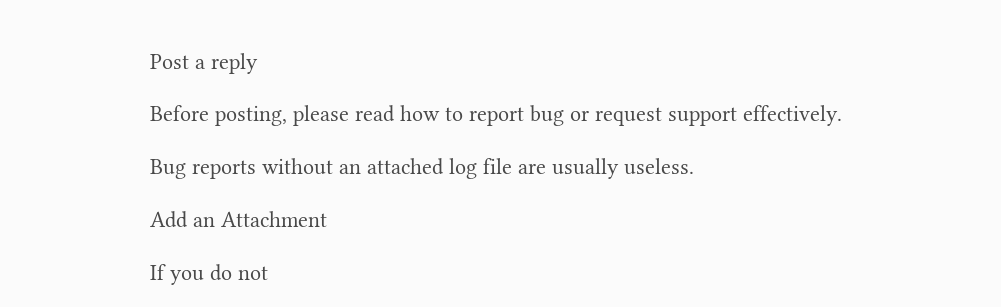Post a reply

Before posting, please read how to report bug or request support effectively.

Bug reports without an attached log file are usually useless.

Add an Attachment

If you do not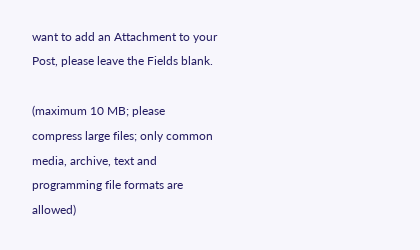want to add an Attachment to your Post, please leave the Fields blank.

(maximum 10 MB; please compress large files; only common media, archive, text and programming file formats are allowed)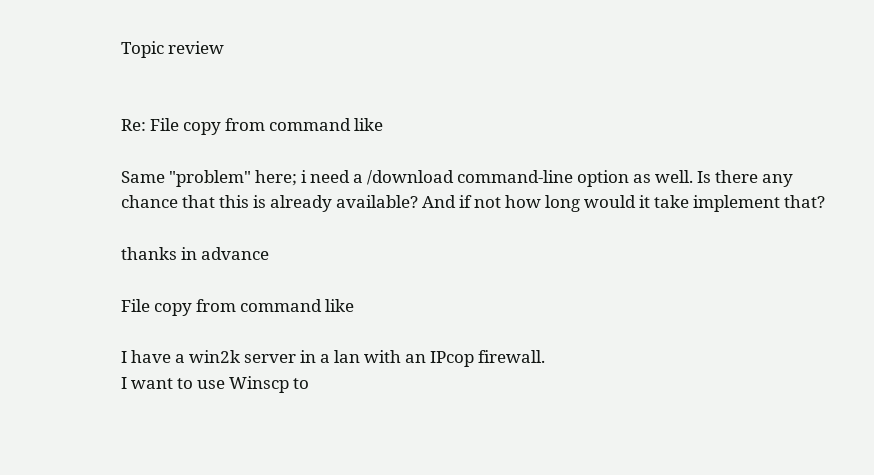Topic review


Re: File copy from command like

Same "problem" here; i need a /download command-line option as well. Is there any chance that this is already available? And if not how long would it take implement that?

thanks in advance

File copy from command like

I have a win2k server in a lan with an IPcop firewall.
I want to use Winscp to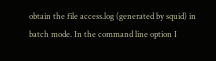obtain the file access.log (generated by squid) in batch mode. In the command line option I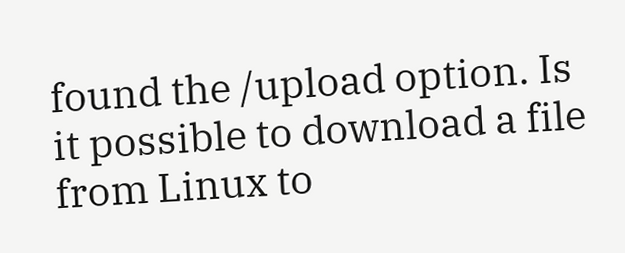found the /upload option. Is it possible to download a file from Linux to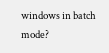windows in batch mode?